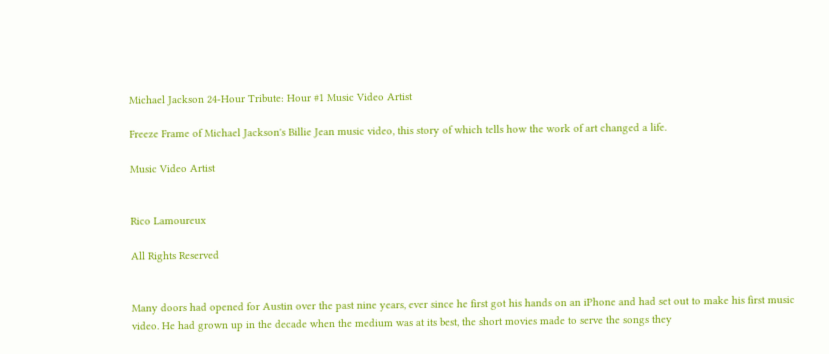Michael Jackson 24-Hour Tribute: Hour #1 Music Video Artist

Freeze Frame of Michael Jackson's Billie Jean music video, this story of which tells how the work of art changed a life.

Music Video Artist


Rico Lamoureux

All Rights Reserved


Many doors had opened for Austin over the past nine years, ever since he first got his hands on an iPhone and had set out to make his first music video. He had grown up in the decade when the medium was at its best, the short movies made to serve the songs they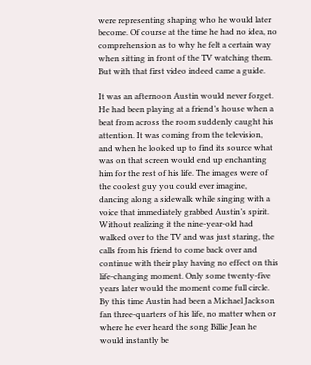were representing shaping who he would later become. Of course at the time he had no idea, no comprehension as to why he felt a certain way when sitting in front of the TV watching them. But with that first video indeed came a guide.

It was an afternoon Austin would never forget. He had been playing at a friend’s house when a beat from across the room suddenly caught his attention. It was coming from the television, and when he looked up to find its source what was on that screen would end up enchanting him for the rest of his life. The images were of the coolest guy you could ever imagine, dancing along a sidewalk while singing with a voice that immediately grabbed Austin’s spirit. Without realizing it the nine-year-old had walked over to the TV and was just staring, the calls from his friend to come back over and continue with their play having no effect on this life-changing moment. Only some twenty-five years later would the moment come full circle. By this time Austin had been a Michael Jackson fan three-quarters of his life, no matter when or where he ever heard the song Billie Jean he would instantly be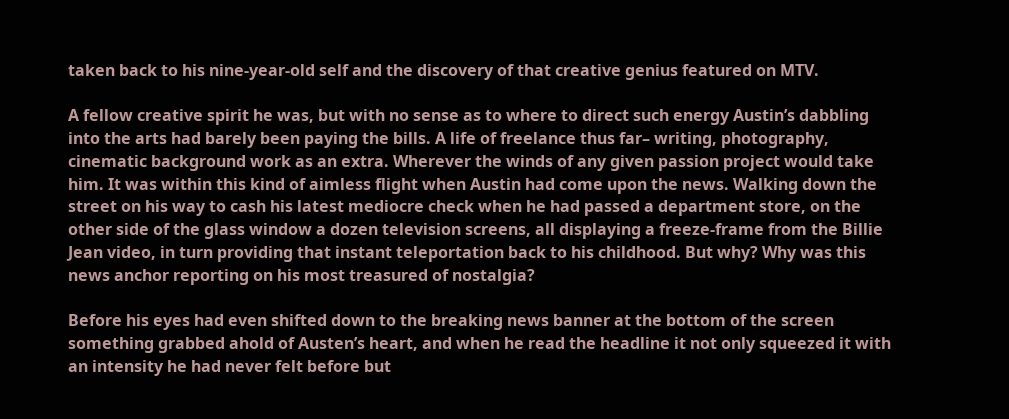taken back to his nine-year-old self and the discovery of that creative genius featured on MTV.

A fellow creative spirit he was, but with no sense as to where to direct such energy Austin’s dabbling into the arts had barely been paying the bills. A life of freelance thus far– writing, photography, cinematic background work as an extra. Wherever the winds of any given passion project would take him. It was within this kind of aimless flight when Austin had come upon the news. Walking down the street on his way to cash his latest mediocre check when he had passed a department store, on the other side of the glass window a dozen television screens, all displaying a freeze-frame from the Billie Jean video, in turn providing that instant teleportation back to his childhood. But why? Why was this news anchor reporting on his most treasured of nostalgia?

Before his eyes had even shifted down to the breaking news banner at the bottom of the screen something grabbed ahold of Austen’s heart, and when he read the headline it not only squeezed it with an intensity he had never felt before but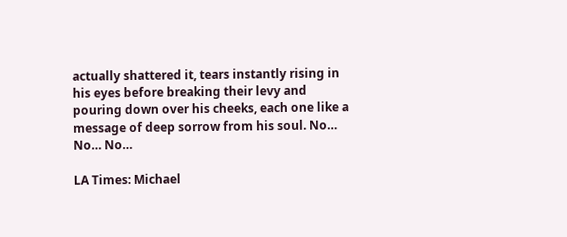actually shattered it, tears instantly rising in his eyes before breaking their levy and pouring down over his cheeks, each one like a message of deep sorrow from his soul. No… No… No…

LA Times: Michael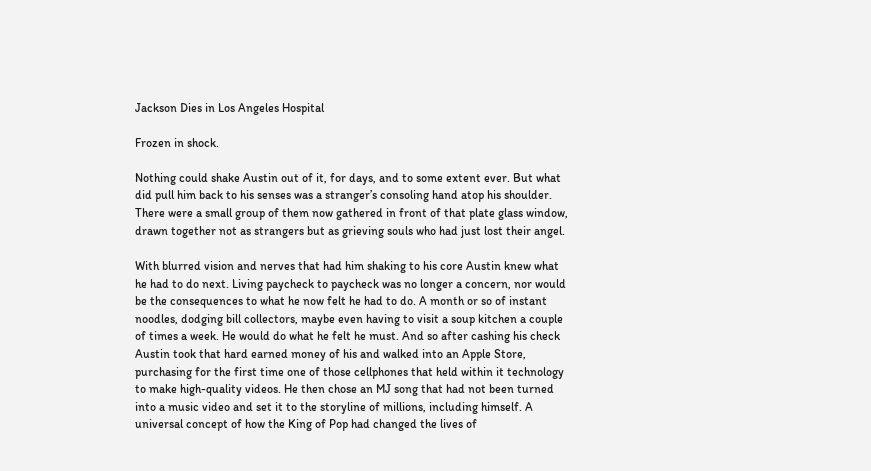Jackson Dies in Los Angeles Hospital

Frozen in shock.

Nothing could shake Austin out of it, for days, and to some extent ever. But what did pull him back to his senses was a stranger’s consoling hand atop his shoulder. There were a small group of them now gathered in front of that plate glass window, drawn together not as strangers but as grieving souls who had just lost their angel.

With blurred vision and nerves that had him shaking to his core Austin knew what he had to do next. Living paycheck to paycheck was no longer a concern, nor would be the consequences to what he now felt he had to do. A month or so of instant noodles, dodging bill collectors, maybe even having to visit a soup kitchen a couple of times a week. He would do what he felt he must. And so after cashing his check Austin took that hard earned money of his and walked into an Apple Store, purchasing for the first time one of those cellphones that held within it technology to make high-quality videos. He then chose an MJ song that had not been turned into a music video and set it to the storyline of millions, including himself. A universal concept of how the King of Pop had changed the lives of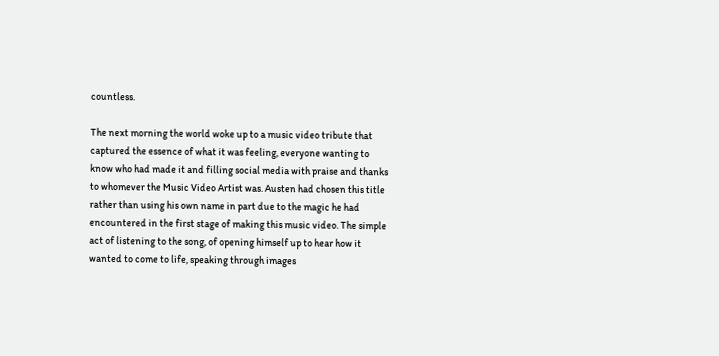countless.

The next morning the world woke up to a music video tribute that captured the essence of what it was feeling, everyone wanting to know who had made it and filling social media with praise and thanks to whomever the Music Video Artist was. Austen had chosen this title rather than using his own name in part due to the magic he had encountered in the first stage of making this music video. The simple act of listening to the song, of opening himself up to hear how it wanted to come to life, speaking through images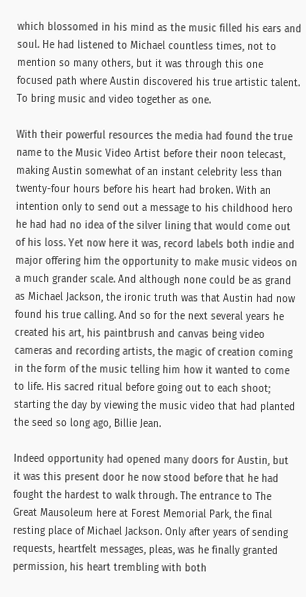which blossomed in his mind as the music filled his ears and soul. He had listened to Michael countless times, not to mention so many others, but it was through this one focused path where Austin discovered his true artistic talent. To bring music and video together as one.

With their powerful resources the media had found the true name to the Music Video Artist before their noon telecast, making Austin somewhat of an instant celebrity less than twenty-four hours before his heart had broken. With an intention only to send out a message to his childhood hero he had had no idea of the silver lining that would come out of his loss. Yet now here it was, record labels both indie and major offering him the opportunity to make music videos on a much grander scale. And although none could be as grand as Michael Jackson, the ironic truth was that Austin had now found his true calling. And so for the next several years he created his art, his paintbrush and canvas being video cameras and recording artists, the magic of creation coming in the form of the music telling him how it wanted to come to life. His sacred ritual before going out to each shoot; starting the day by viewing the music video that had planted the seed so long ago, Billie Jean.

Indeed opportunity had opened many doors for Austin, but it was this present door he now stood before that he had fought the hardest to walk through. The entrance to The Great Mausoleum here at Forest Memorial Park, the final resting place of Michael Jackson. Only after years of sending requests, heartfelt messages, pleas, was he finally granted permission, his heart trembling with both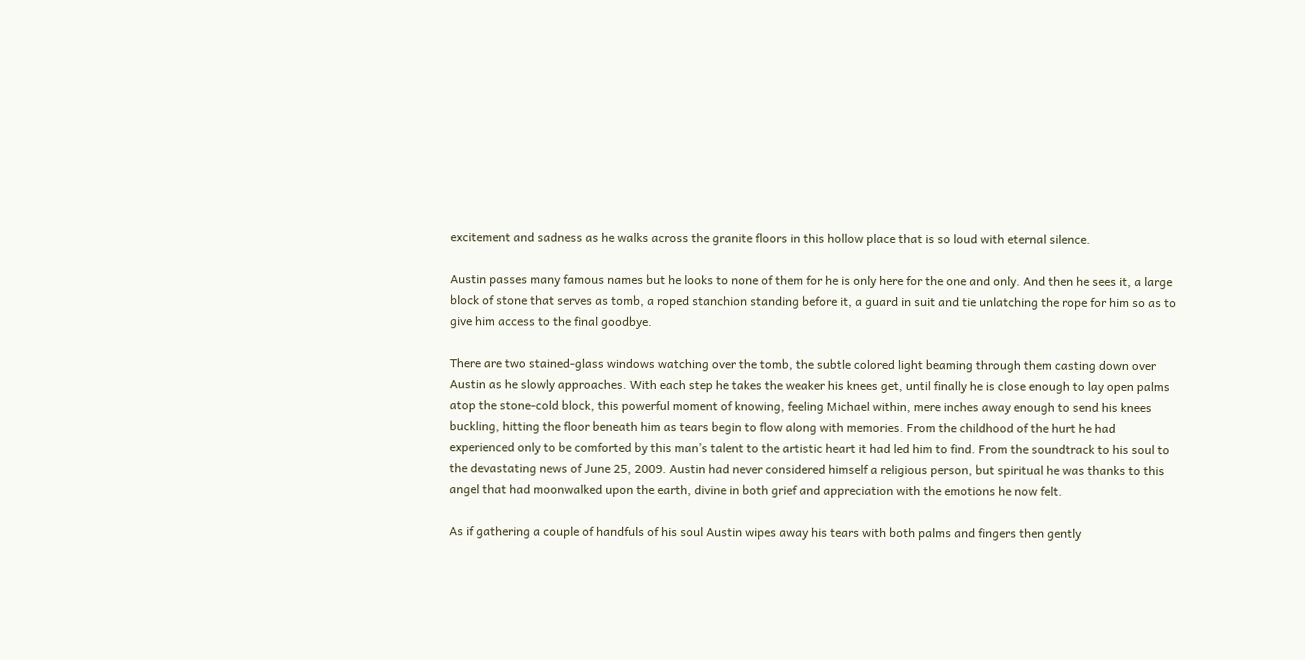excitement and sadness as he walks across the granite floors in this hollow place that is so loud with eternal silence.

Austin passes many famous names but he looks to none of them for he is only here for the one and only. And then he sees it, a large block of stone that serves as tomb, a roped stanchion standing before it, a guard in suit and tie unlatching the rope for him so as to give him access to the final goodbye.

There are two stained-glass windows watching over the tomb, the subtle colored light beaming through them casting down over Austin as he slowly approaches. With each step he takes the weaker his knees get, until finally he is close enough to lay open palms atop the stone-cold block, this powerful moment of knowing, feeling Michael within, mere inches away enough to send his knees buckling, hitting the floor beneath him as tears begin to flow along with memories. From the childhood of the hurt he had experienced only to be comforted by this man’s talent to the artistic heart it had led him to find. From the soundtrack to his soul to the devastating news of June 25, 2009. Austin had never considered himself a religious person, but spiritual he was thanks to this angel that had moonwalked upon the earth, divine in both grief and appreciation with the emotions he now felt.

As if gathering a couple of handfuls of his soul Austin wipes away his tears with both palms and fingers then gently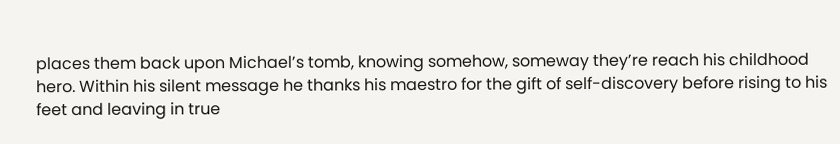places them back upon Michael’s tomb, knowing somehow, someway they’re reach his childhood hero. Within his silent message he thanks his maestro for the gift of self-discovery before rising to his feet and leaving in true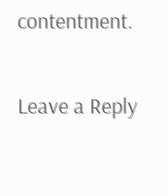contentment.


Leave a Reply